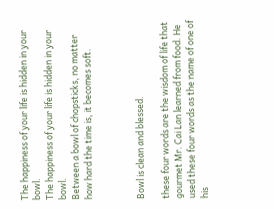The happiness of your life is hidden in your bowl.
The happiness of your life is hidden in your bowl.
Between a bowl of chopsticks, no matter how hard the time is, it becomes soft.



Bowl is clean and blessed.

these four words are the wisdom of life that gourmet Mr. Cai Lan learned from food. He used these four words as the name of one of his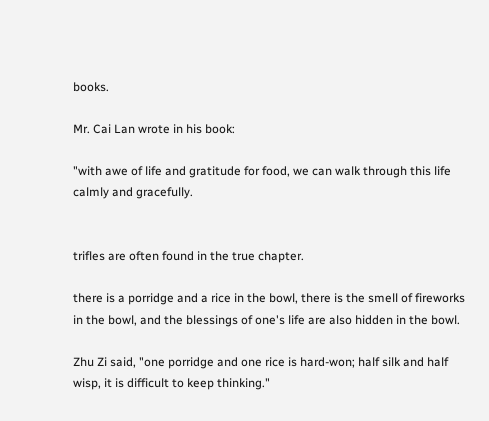books.

Mr. Cai Lan wrote in his book:

"with awe of life and gratitude for food, we can walk through this life calmly and gracefully.


trifles are often found in the true chapter.

there is a porridge and a rice in the bowl, there is the smell of fireworks in the bowl, and the blessings of one's life are also hidden in the bowl.

Zhu Zi said, "one porridge and one rice is hard-won; half silk and half wisp, it is difficult to keep thinking."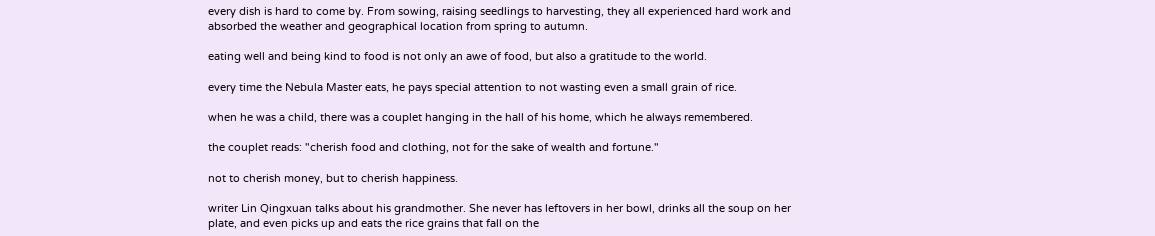every dish is hard to come by. From sowing, raising seedlings to harvesting, they all experienced hard work and absorbed the weather and geographical location from spring to autumn.

eating well and being kind to food is not only an awe of food, but also a gratitude to the world.

every time the Nebula Master eats, he pays special attention to not wasting even a small grain of rice.

when he was a child, there was a couplet hanging in the hall of his home, which he always remembered.

the couplet reads: "cherish food and clothing, not for the sake of wealth and fortune."

not to cherish money, but to cherish happiness.

writer Lin Qingxuan talks about his grandmother. She never has leftovers in her bowl, drinks all the soup on her plate, and even picks up and eats the rice grains that fall on the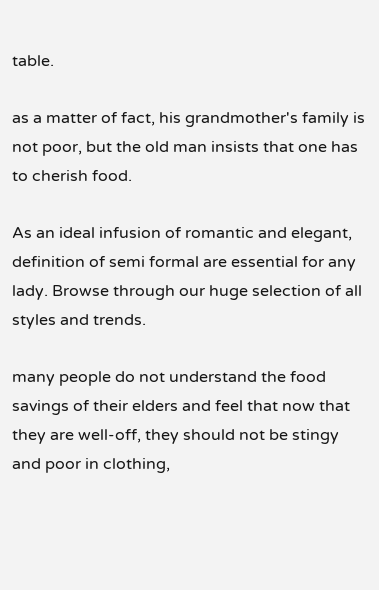table.

as a matter of fact, his grandmother's family is not poor, but the old man insists that one has to cherish food.

As an ideal infusion of romantic and elegant, definition of semi formal are essential for any lady. Browse through our huge selection of all styles and trends.

many people do not understand the food savings of their elders and feel that now that they are well-off, they should not be stingy and poor in clothing,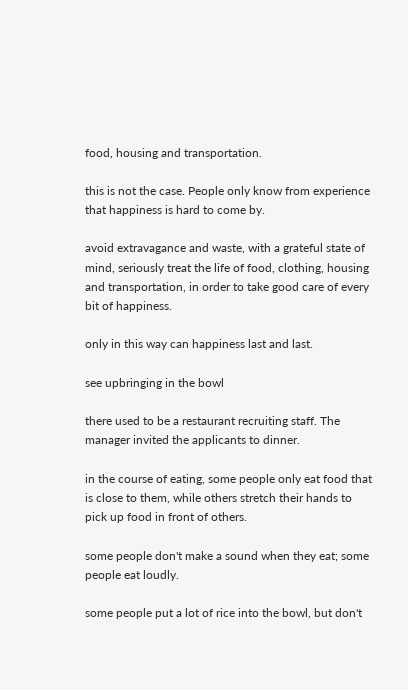food, housing and transportation.

this is not the case. People only know from experience that happiness is hard to come by.

avoid extravagance and waste, with a grateful state of mind, seriously treat the life of food, clothing, housing and transportation, in order to take good care of every bit of happiness.

only in this way can happiness last and last.

see upbringing in the bowl

there used to be a restaurant recruiting staff. The manager invited the applicants to dinner.

in the course of eating, some people only eat food that is close to them, while others stretch their hands to pick up food in front of others.

some people don't make a sound when they eat; some people eat loudly.

some people put a lot of rice into the bowl, but don't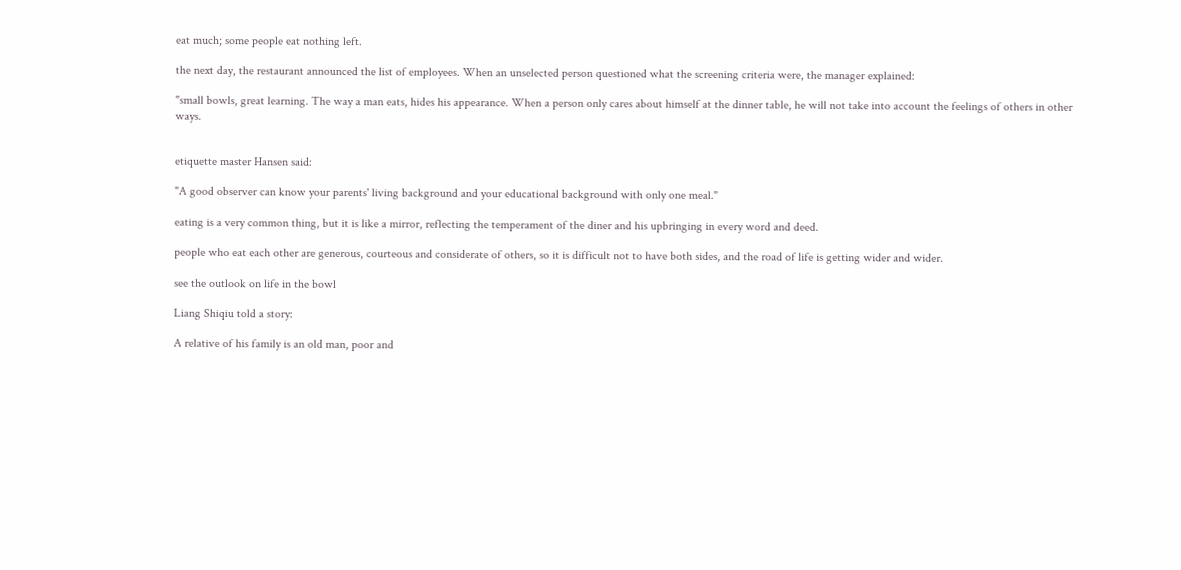eat much; some people eat nothing left.

the next day, the restaurant announced the list of employees. When an unselected person questioned what the screening criteria were, the manager explained:

"small bowls, great learning. The way a man eats, hides his appearance. When a person only cares about himself at the dinner table, he will not take into account the feelings of others in other ways.


etiquette master Hansen said:

"A good observer can know your parents' living background and your educational background with only one meal."

eating is a very common thing, but it is like a mirror, reflecting the temperament of the diner and his upbringing in every word and deed.

people who eat each other are generous, courteous and considerate of others, so it is difficult not to have both sides, and the road of life is getting wider and wider.

see the outlook on life in the bowl

Liang Shiqiu told a story:

A relative of his family is an old man, poor and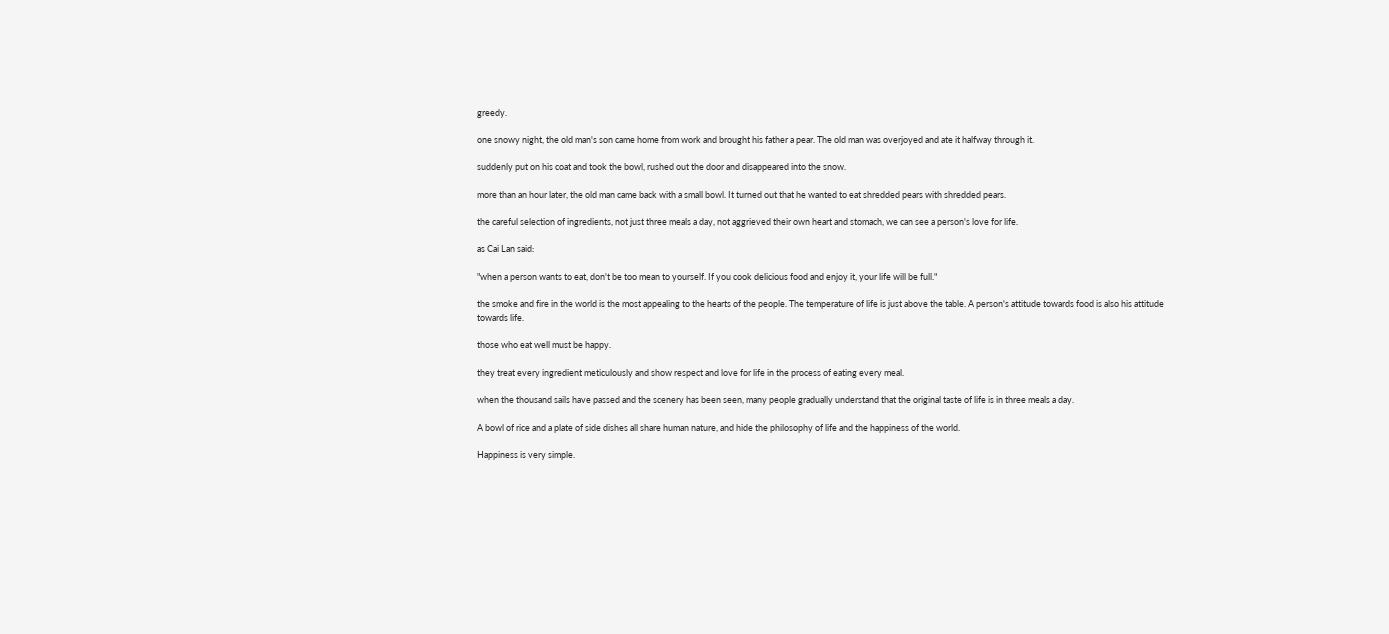greedy.

one snowy night, the old man's son came home from work and brought his father a pear. The old man was overjoyed and ate it halfway through it.

suddenly put on his coat and took the bowl, rushed out the door and disappeared into the snow.

more than an hour later, the old man came back with a small bowl. It turned out that he wanted to eat shredded pears with shredded pears.

the careful selection of ingredients, not just three meals a day, not aggrieved their own heart and stomach, we can see a person's love for life.

as Cai Lan said:

"when a person wants to eat, don't be too mean to yourself. If you cook delicious food and enjoy it, your life will be full."

the smoke and fire in the world is the most appealing to the hearts of the people. The temperature of life is just above the table. A person's attitude towards food is also his attitude towards life.

those who eat well must be happy.

they treat every ingredient meticulously and show respect and love for life in the process of eating every meal.

when the thousand sails have passed and the scenery has been seen, many people gradually understand that the original taste of life is in three meals a day.

A bowl of rice and a plate of side dishes all share human nature, and hide the philosophy of life and the happiness of the world.

Happiness is very simple.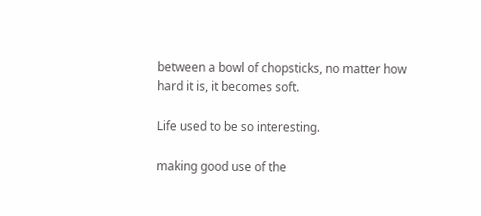between a bowl of chopsticks, no matter how hard it is, it becomes soft.

Life used to be so interesting.

making good use of the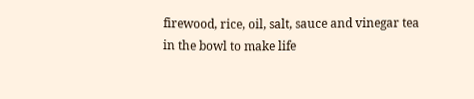firewood, rice, oil, salt, sauce and vinegar tea in the bowl to make life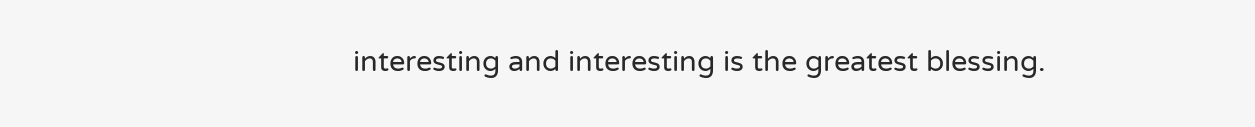interesting and interesting is the greatest blessing.